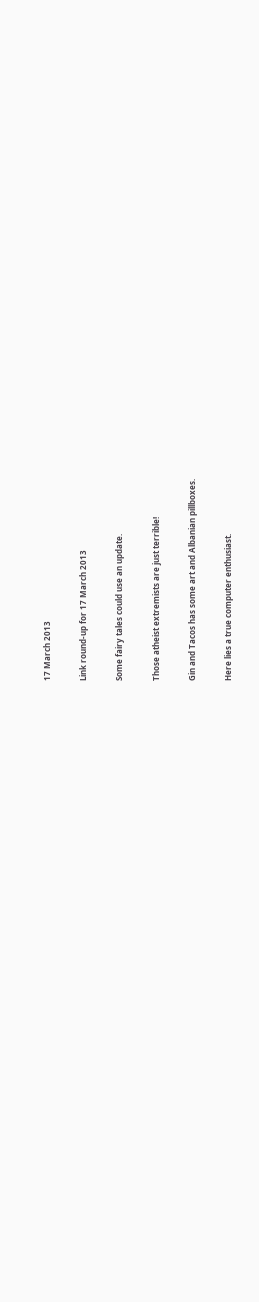17 March 2013

Link round-up for 17 March 2013

Some fairy tales could use an update.

Those atheist extremists are just terrible!

Gin and Tacos has some art and Albanian pillboxes.

Here lies a true computer enthusiast.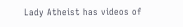Lady Atheist has videos of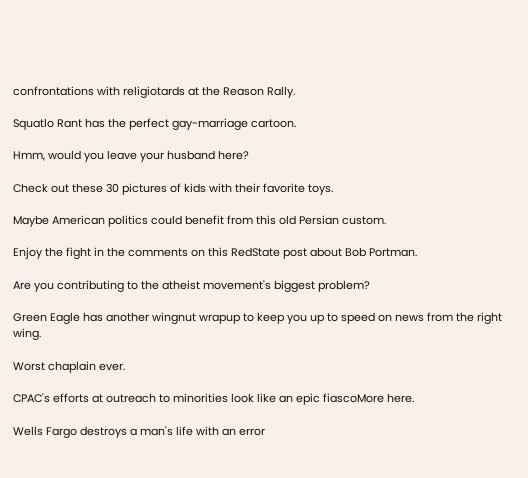confrontations with religiotards at the Reason Rally.

Squatlo Rant has the perfect gay-marriage cartoon.

Hmm, would you leave your husband here?

Check out these 30 pictures of kids with their favorite toys.

Maybe American politics could benefit from this old Persian custom.

Enjoy the fight in the comments on this RedState post about Bob Portman.

Are you contributing to the atheist movement's biggest problem?

Green Eagle has another wingnut wrapup to keep you up to speed on news from the right wing.

Worst chaplain ever.

CPAC's efforts at outreach to minorities look like an epic fiascoMore here.

Wells Fargo destroys a man's life with an error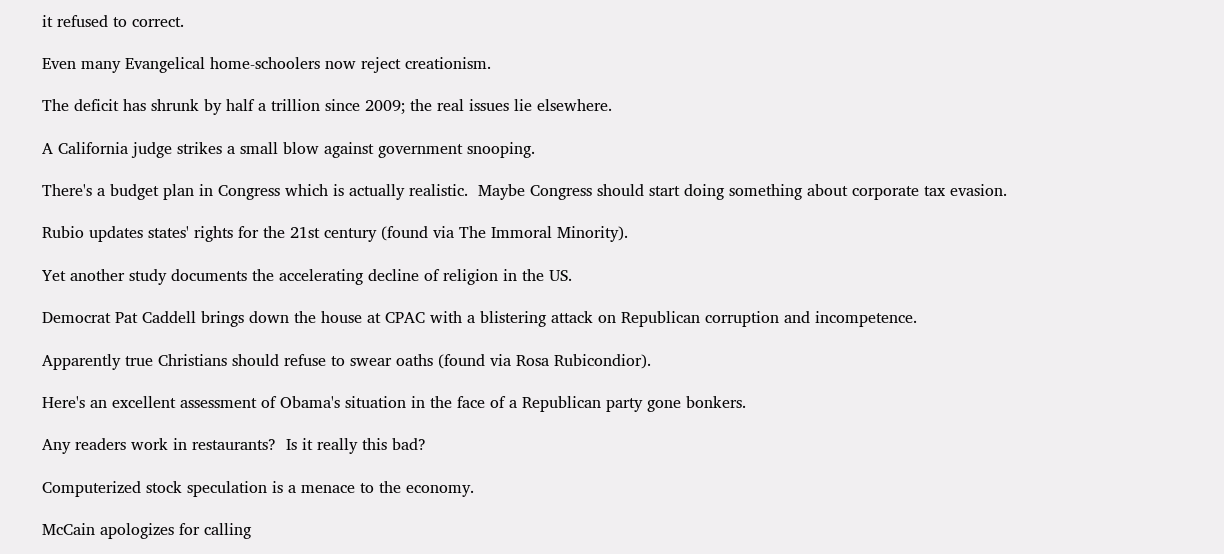it refused to correct.

Even many Evangelical home-schoolers now reject creationism.

The deficit has shrunk by half a trillion since 2009; the real issues lie elsewhere.

A California judge strikes a small blow against government snooping.

There's a budget plan in Congress which is actually realistic.  Maybe Congress should start doing something about corporate tax evasion.

Rubio updates states' rights for the 21st century (found via The Immoral Minority).

Yet another study documents the accelerating decline of religion in the US.

Democrat Pat Caddell brings down the house at CPAC with a blistering attack on Republican corruption and incompetence.

Apparently true Christians should refuse to swear oaths (found via Rosa Rubicondior).

Here's an excellent assessment of Obama's situation in the face of a Republican party gone bonkers.

Any readers work in restaurants?  Is it really this bad?

Computerized stock speculation is a menace to the economy.

McCain apologizes for calling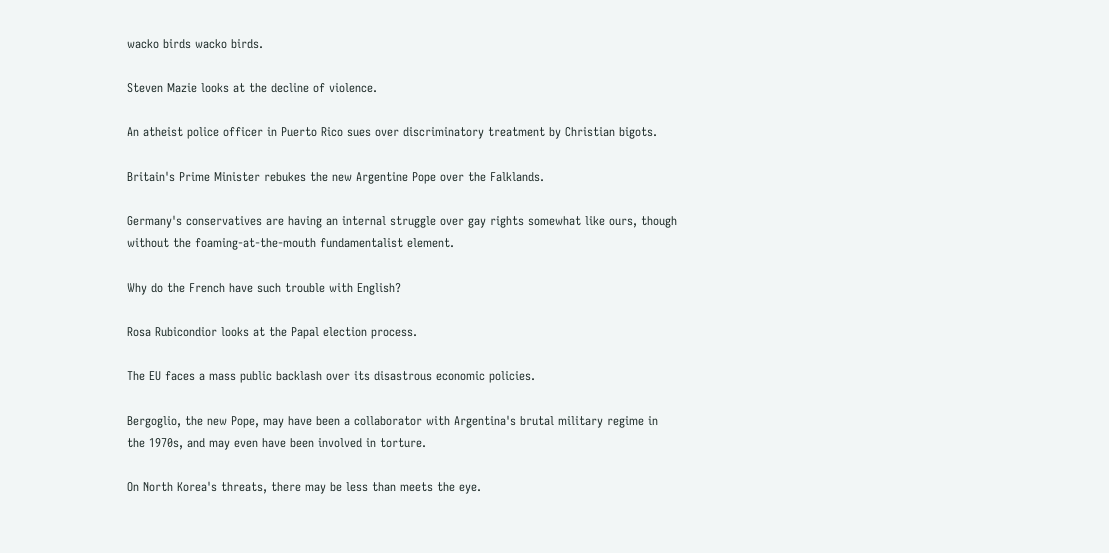wacko birds wacko birds.

Steven Mazie looks at the decline of violence.

An atheist police officer in Puerto Rico sues over discriminatory treatment by Christian bigots.

Britain's Prime Minister rebukes the new Argentine Pope over the Falklands.

Germany's conservatives are having an internal struggle over gay rights somewhat like ours, though without the foaming-at-the-mouth fundamentalist element.

Why do the French have such trouble with English?

Rosa Rubicondior looks at the Papal election process.

The EU faces a mass public backlash over its disastrous economic policies.

Bergoglio, the new Pope, may have been a collaborator with Argentina's brutal military regime in the 1970s, and may even have been involved in torture.

On North Korea's threats, there may be less than meets the eye.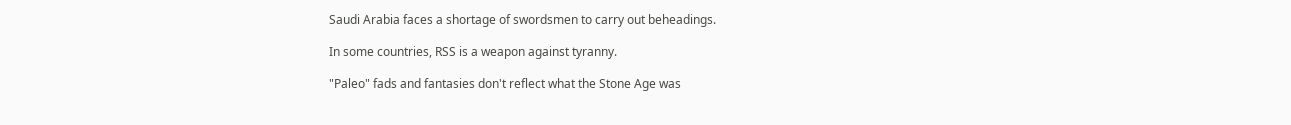Saudi Arabia faces a shortage of swordsmen to carry out beheadings.

In some countries, RSS is a weapon against tyranny.

"Paleo" fads and fantasies don't reflect what the Stone Age was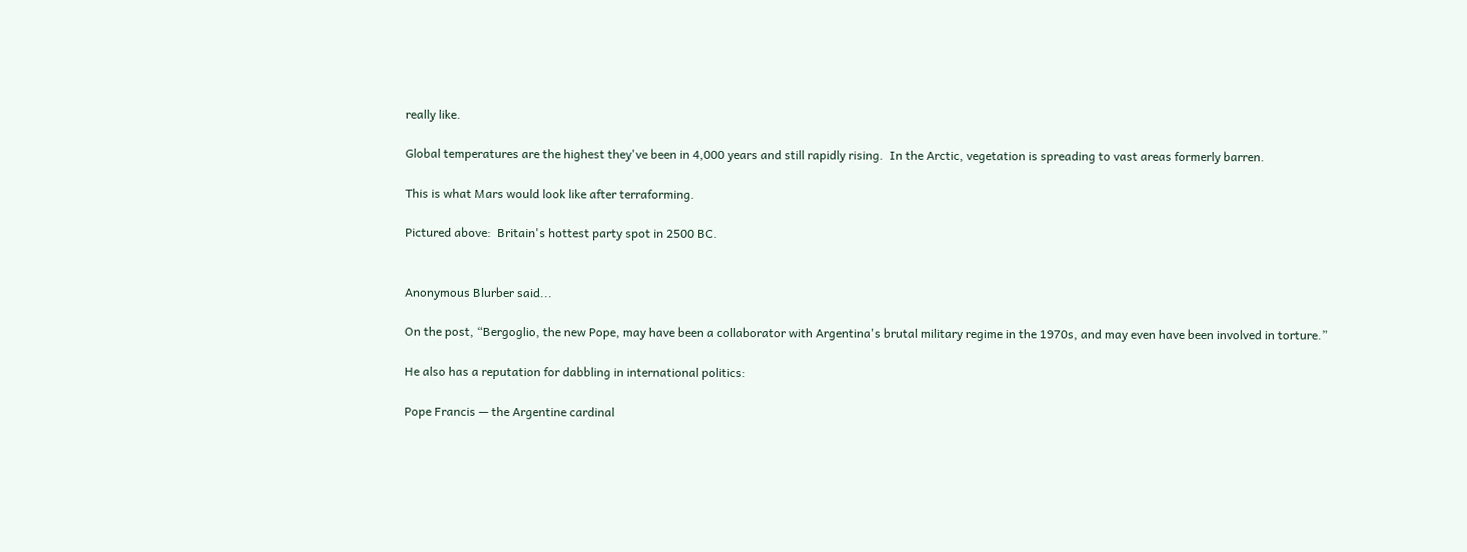really like.

Global temperatures are the highest they've been in 4,000 years and still rapidly rising.  In the Arctic, vegetation is spreading to vast areas formerly barren.

This is what Mars would look like after terraforming.

Pictured above:  Britain's hottest party spot in 2500 BC.


Anonymous Blurber said...

On the post, “Bergoglio, the new Pope, may have been a collaborator with Argentina's brutal military regime in the 1970s, and may even have been involved in torture.”

He also has a reputation for dabbling in international politics:

Pope Francis — the Argentine cardinal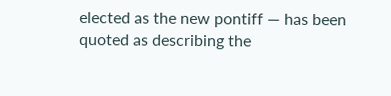elected as the new pontiff — has been quoted as describing the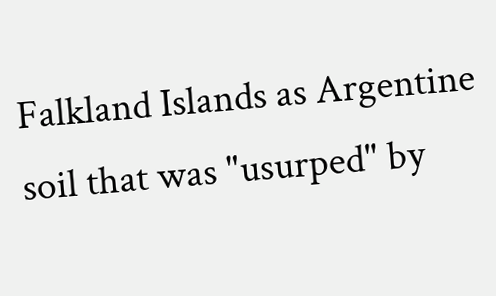Falkland Islands as Argentine soil that was "usurped" by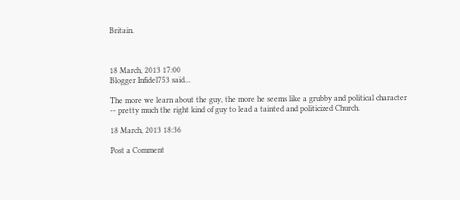Britain.



18 March, 2013 17:00
Blogger Infidel753 said...

The more we learn about the guy, the more he seems like a grubby and political character -- pretty much the right kind of guy to lead a tainted and politicized Church.

18 March, 2013 18:36

Post a Comment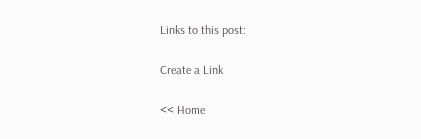Links to this post:

Create a Link

<< Home